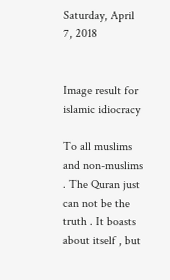Saturday, April 7, 2018


Image result for islamic idiocracy

To all muslims and non-muslims . The Quran just can not be the truth . It boasts about itself , but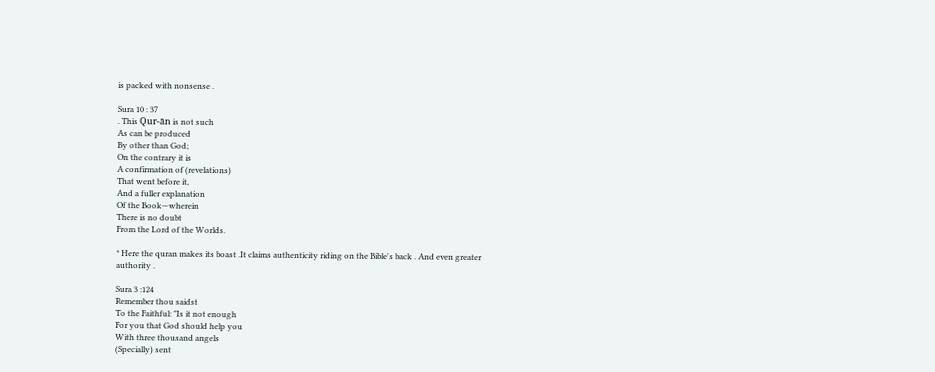is packed with nonsense .

Sura 10 : 37
. This Qur-ān is not such
As can be produced
By other than God;
On the contrary it is
A confirmation of (revelations)
That went before it,
And a fuller explanation
Of the Book—wherein
There is no doubt
From the Lord of the Worlds.

* Here the quran makes its boast .It claims authenticity riding on the Bible's back . And even greater
authority .

Sura 3 :124
Remember thou saidst
To the Faithful: "Is it not enough
For you that God should help you
With three thousand angels
(Specially) sent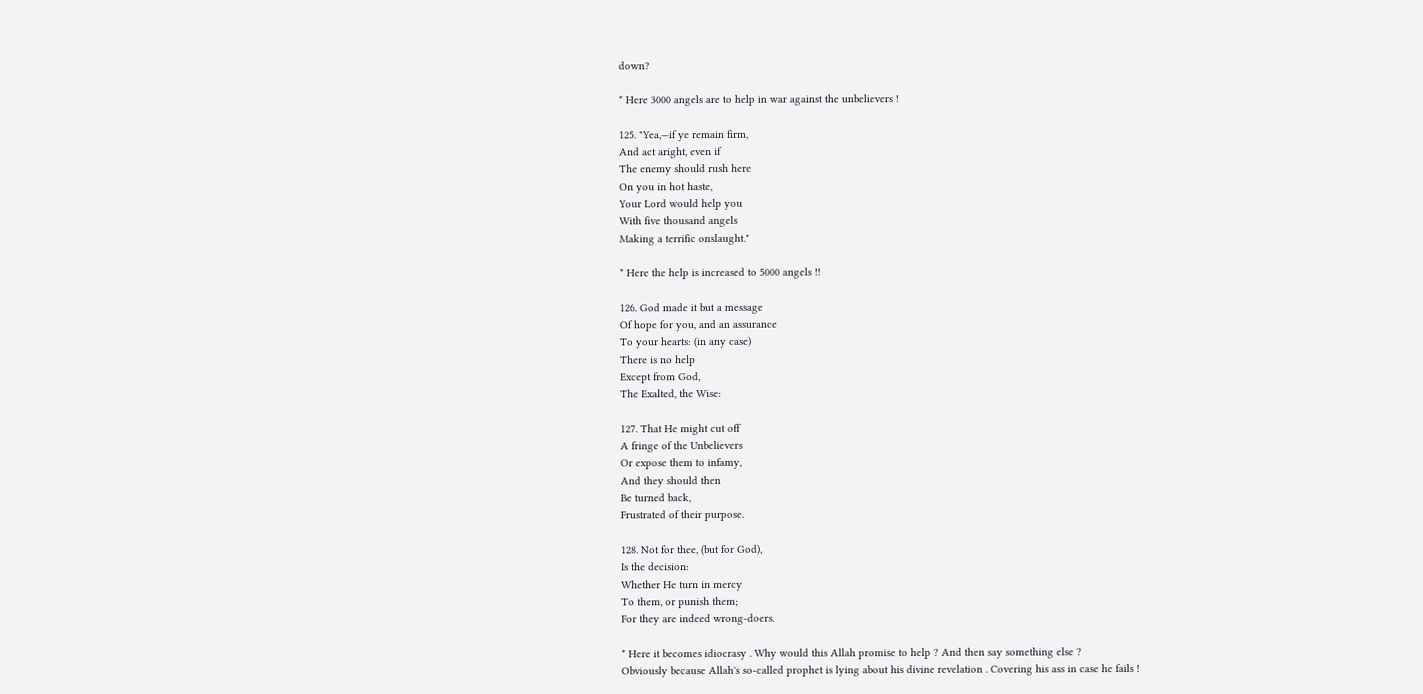down?

* Here 3000 angels are to help in war against the unbelievers !

125. "Yea,—if ye remain firm,
And act aright, even if
The enemy should rush here
On you in hot haste,
Your Lord would help you
With five thousand angels
Making a terrific onslaught."

* Here the help is increased to 5000 angels !!

126. God made it but a message
Of hope for you, and an assurance
To your hearts: (in any case)
There is no help
Except from God,
The Exalted, the Wise:

127. That He might cut off
A fringe of the Unbelievers
Or expose them to infamy,
And they should then
Be turned back,
Frustrated of their purpose.

128. Not for thee, (but for God),
Is the decision:
Whether He turn in mercy
To them, or punish them;
For they are indeed wrong-doers.

* Here it becomes idiocrasy . Why would this Allah promise to help ? And then say something else ?
Obviously because Allah's so-called prophet is lying about his divine revelation . Covering his ass in case he fails !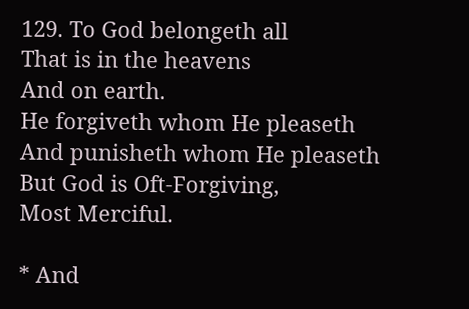129. To God belongeth all
That is in the heavens
And on earth.
He forgiveth whom He pleaseth
And punisheth whom He pleaseth
But God is Oft-Forgiving,
Most Merciful.

* And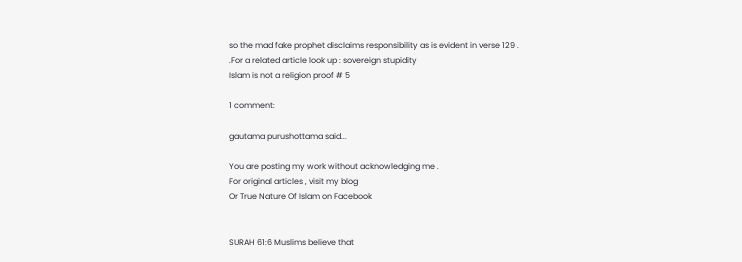so the mad fake prophet disclaims responsibility as is evident in verse 129 .
.For a related article look up : sovereign stupidity
Islam is not a religion proof # 5

1 comment:

gautama purushottama said...

You are posting my work without acknowledging me .
For original articles , visit my blog
Or True Nature Of Islam on Facebook


SURAH 61:6 Muslims believe that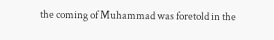the coming of Muhammad was foretold in the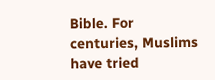Bible. For centuries, Muslims have tried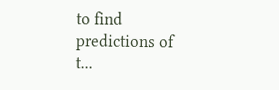to find predictions of t...